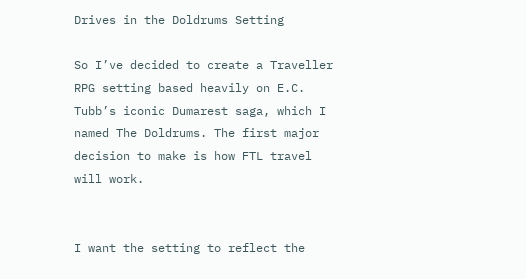Drives in the Doldrums Setting

So I’ve decided to create a Traveller RPG setting based heavily on E.C. Tubb’s iconic Dumarest saga, which I named The Doldrums. The first major decision to make is how FTL travel will work.


I want the setting to reflect the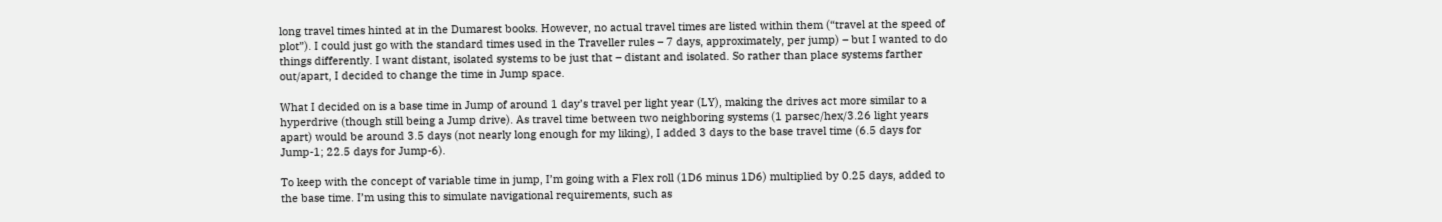long travel times hinted at in the Dumarest books. However, no actual travel times are listed within them (“travel at the speed of plot”). I could just go with the standard times used in the Traveller rules – 7 days, approximately, per jump) – but I wanted to do things differently. I want distant, isolated systems to be just that – distant and isolated. So rather than place systems farther out/apart, I decided to change the time in Jump space.

What I decided on is a base time in Jump of around 1 day’s travel per light year (LY), making the drives act more similar to a hyperdrive (though still being a Jump drive). As travel time between two neighboring systems (1 parsec/hex/3.26 light years apart) would be around 3.5 days (not nearly long enough for my liking), I added 3 days to the base travel time (6.5 days for Jump-1; 22.5 days for Jump-6).

To keep with the concept of variable time in jump, I’m going with a Flex roll (1D6 minus 1D6) multiplied by 0.25 days, added to the base time. I’m using this to simulate navigational requirements, such as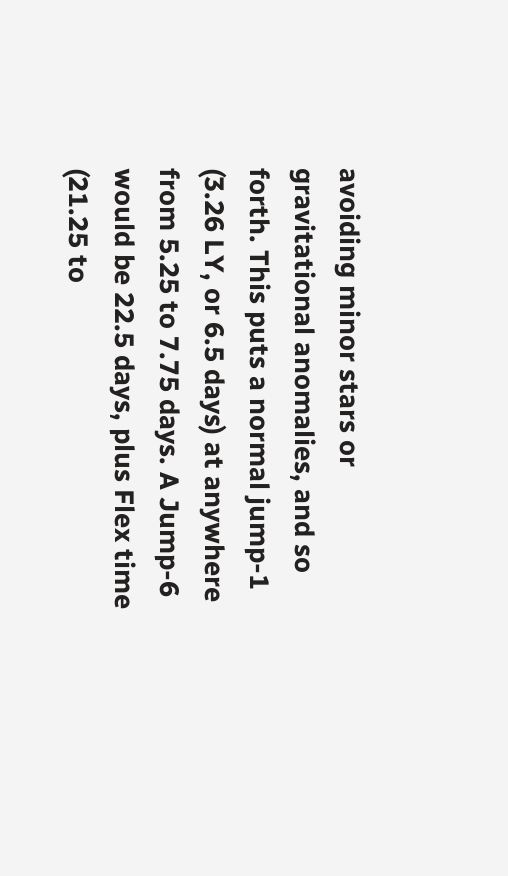avoiding minor stars or gravitational anomalies, and so forth. This puts a normal jump-1 (3.26 LY, or 6.5 days) at anywhere from 5.25 to 7.75 days. A Jump-6 would be 22.5 days, plus Flex time (21.25 to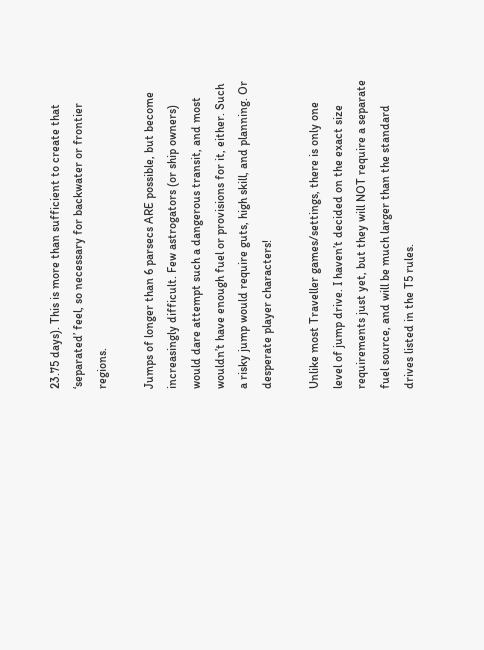23.75 days). This is more than sufficient to create that ‘separated’ feel, so necessary for backwater or frontier regions.

Jumps of longer than 6 parsecs ARE possible, but become increasingly difficult. Few astrogators (or ship owners) would dare attempt such a dangerous transit, and most wouldn’t have enough fuel or provisions for it, either. Such a risky jump would require guts, high skill, and planning. Or desperate player characters!

Unlike most Traveller games/settings, there is only one level of jump drive. I haven’t decided on the exact size requirements just yet, but they will NOT require a separate fuel source, and will be much larger than the standard drives listed in the T5 rules.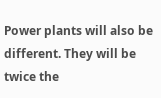Power plants will also be different. They will be twice the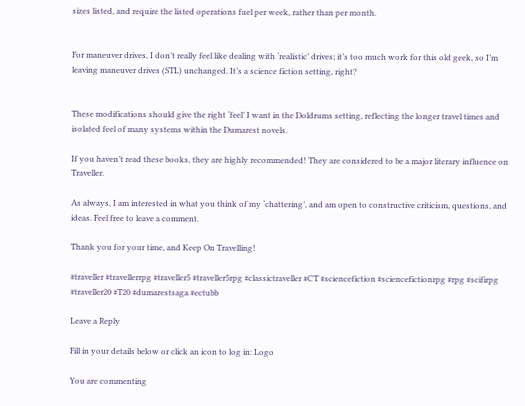sizes listed, and require the listed operations fuel per week, rather than per month.


For maneuver drives, I don’t really feel like dealing with ‘realistic’ drives; it’s too much work for this old geek, so I’m leaving maneuver drives (STL) unchanged. It’s a science fiction setting, right?


These modifications should give the right ‘feel’ I want in the Doldrums setting, reflecting the longer travel times and isolated feel of many systems within the Dumarest novels.

If you haven’t read these books, they are highly recommended! They are considered to be a major literary influence on Traveller.

As always, I am interested in what you think of my ‘chattering’, and am open to constructive criticism, questions, and ideas. Feel free to leave a comment.

Thank you for your time, and Keep On Travelling!

#traveller #travellerrpg #traveller5 #traveller5rpg #classictraveller #CT #sciencefiction #sciencefictionrpg #rpg #scifirpg #traveller20 #T20 #dumarestsaga #ectubb

Leave a Reply

Fill in your details below or click an icon to log in: Logo

You are commenting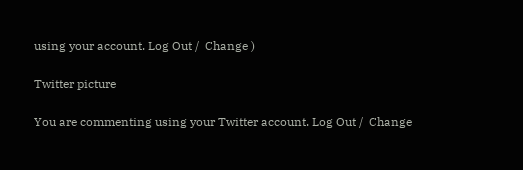using your account. Log Out /  Change )

Twitter picture

You are commenting using your Twitter account. Log Out /  Change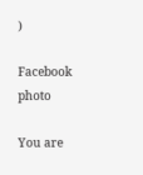)

Facebook photo

You are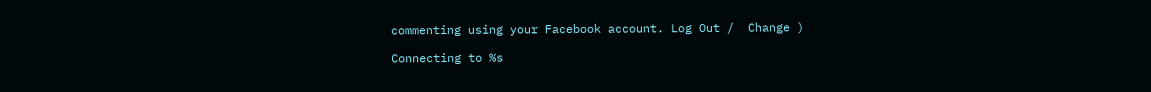commenting using your Facebook account. Log Out /  Change )

Connecting to %s